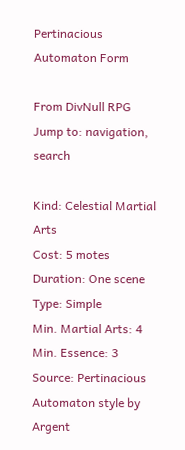Pertinacious Automaton Form

From DivNull RPG
Jump to: navigation, search

Kind: Celestial Martial Arts
Cost: 5 motes
Duration: One scene
Type: Simple
Min. Martial Arts: 4
Min. Essence: 3
Source: Pertinacious Automaton style by Argent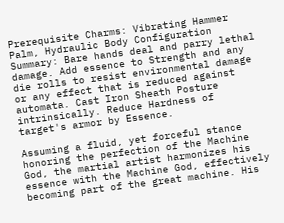Prerequisite Charms: Vibrating Hammer Palm, Hydraulic Body Configuration
Summary: Bare hands deal and parry lethal damage. Add essence to Strength and any die rolls to resist environmental damage or any effect that is reduced against automata. Cast Iron Sheath Posture intrinsically. Reduce Hardness of target's armor by Essence.

Assuming a fluid, yet forceful stance honoring the perfection of the Machine God, the martial artist harmonizes his essence with the Machine God, effectively becoming part of the great machine. His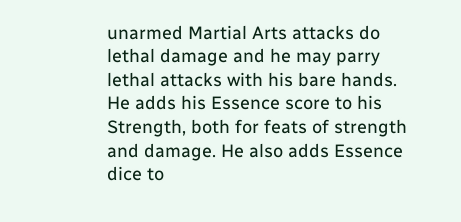unarmed Martial Arts attacks do lethal damage and he may parry lethal attacks with his bare hands. He adds his Essence score to his Strength, both for feats of strength and damage. He also adds Essence dice to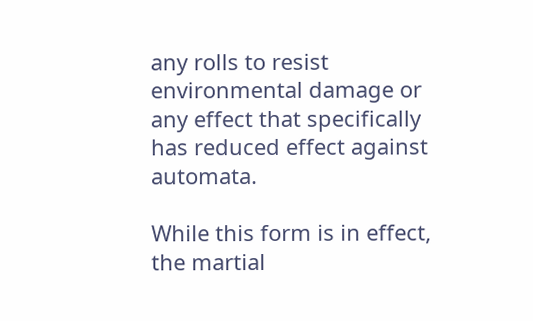any rolls to resist environmental damage or any effect that specifically has reduced effect against automata.

While this form is in effect, the martial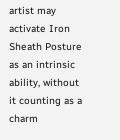artist may activate Iron Sheath Posture as an intrinsic ability, without it counting as a charm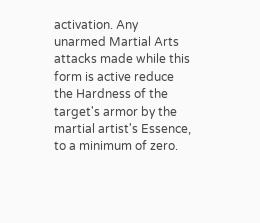activation. Any unarmed Martial Arts attacks made while this form is active reduce the Hardness of the target's armor by the martial artist's Essence, to a minimum of zero.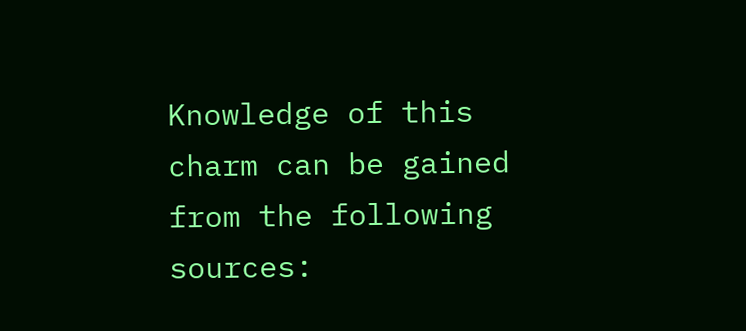Knowledge of this charm can be gained from the following sources: